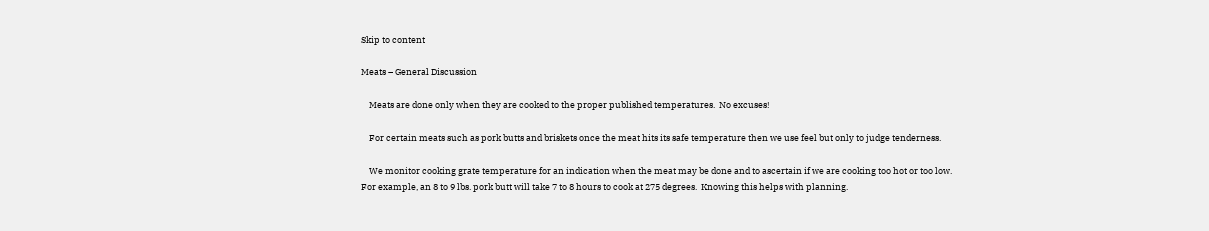Skip to content

Meats – General Discussion

    Meats are done only when they are cooked to the proper published temperatures.  No excuses!

    For certain meats such as pork butts and briskets once the meat hits its safe temperature then we use feel but only to judge tenderness.

    We monitor cooking grate temperature for an indication when the meat may be done and to ascertain if we are cooking too hot or too low.  For example, an 8 to 9 lbs. pork butt will take 7 to 8 hours to cook at 275 degrees.  Knowing this helps with planning.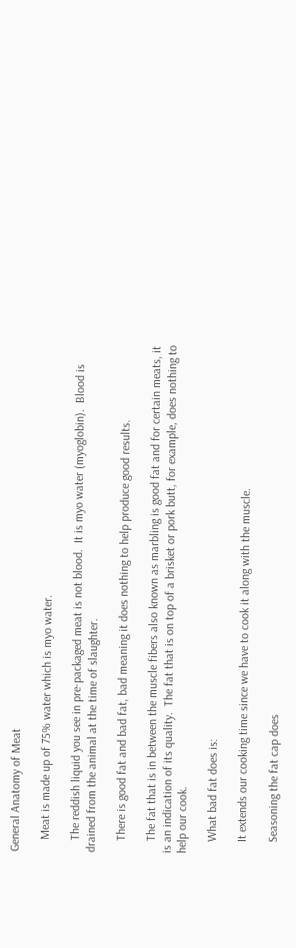General Anatomy of Meat

    Meat is made up of 75% water which is myo water.

    The reddish liquid you see in pre-packaged meat is not blood.  It is myo water (myoglobin).  Blood is drained from the animal at the time of slaughter.

    There is good fat and bad fat, bad meaning it does nothing to help produce good results.

    The fat that is in between the muscle fibers also known as marbling is good fat and for certain meats, it is an indication of its quality.  The fat that is on top of a brisket or pork butt, for example, does nothing to help our cook.

    What bad fat does is:

    It extends our cooking time since we have to cook it along with the muscle.

    Seasoning the fat cap does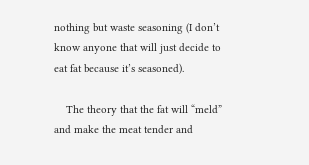nothing but waste seasoning (I don’t know anyone that will just decide to eat fat because it’s seasoned).

    The theory that the fat will “meld” and make the meat tender and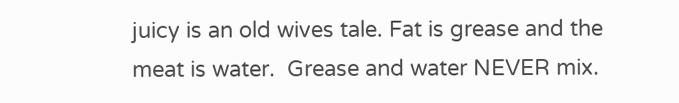juicy is an old wives tale. Fat is grease and the meat is water.  Grease and water NEVER mix.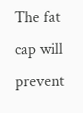The fat cap will prevent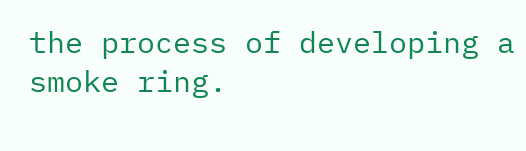the process of developing a smoke ring.